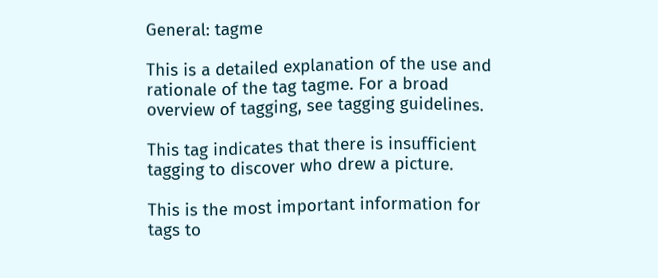General: tagme

This is a detailed explanation of the use and rationale of the tag tagme. For a broad overview of tagging, see tagging guidelines.

This tag indicates that there is insufficient tagging to discover who drew a picture.

This is the most important information for tags to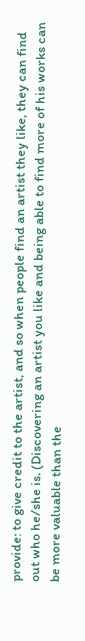provide: to give credit to the artist, and so when people find an artist they like, they can find out who he/she is. (Discovering an artist you like and being able to find more of his works can be more valuable than the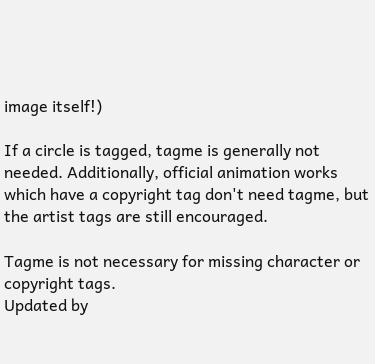image itself!)

If a circle is tagged, tagme is generally not needed. Additionally, official animation works which have a copyright tag don't need tagme, but the artist tags are still encouraged.

Tagme is not necessary for missing character or copyright tags.
Updated by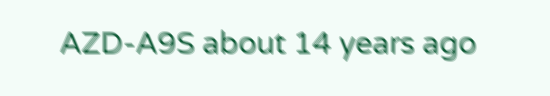AZD-A9S about 14 years ago